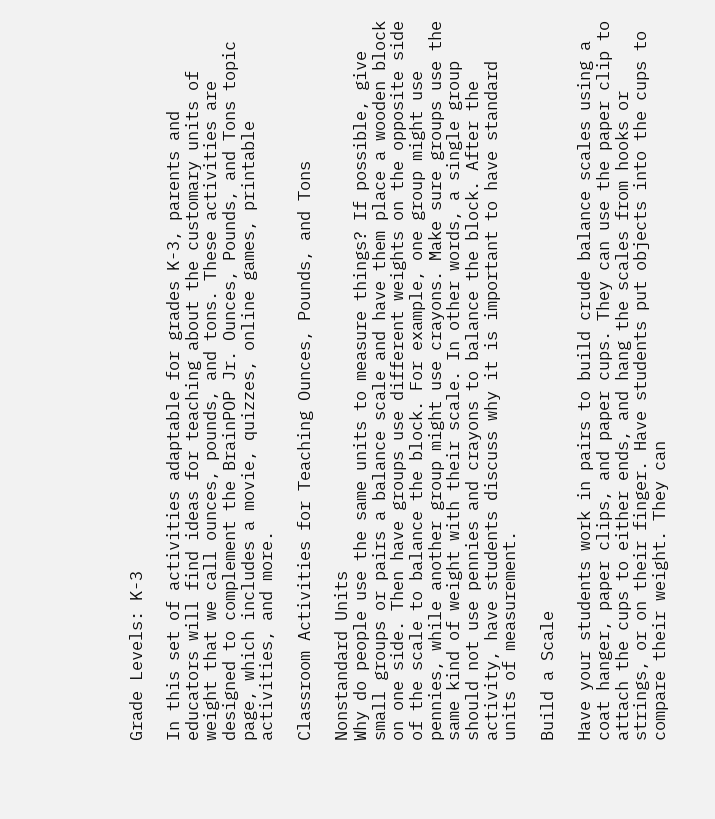Grade Levels: K-3

In this set of activities adaptable for grades K-3, parents and educators will find ideas for teaching about the customary units of weight that we call ounces, pounds, and tons. These activities are designed to complement the BrainPOP Jr. Ounces, Pounds, and Tons topic page, which includes a movie, quizzes, online games, printable activities, and more.

Classroom Activities for Teaching Ounces, Pounds, and Tons

Nonstandard Units
Why do people use the same units to measure things? If possible, give small groups or pairs a balance scale and have them place a wooden block on one side. Then have groups use different weights on the opposite side of the scale to balance the block. For example, one group might use pennies, while another group might use crayons. Make sure groups use the same kind of weight with their scale. In other words, a single group should not use pennies and crayons to balance the block. After the activity, have students discuss why it is important to have standard units of measurement.

Build a Scale

Have your students work in pairs to build crude balance scales using a coat hanger, paper clips, and paper cups. They can use the paper clip to attach the cups to either ends, and hang the scales from hooks or strings, or on their finger. Have students put objects into the cups to compare their weight. They can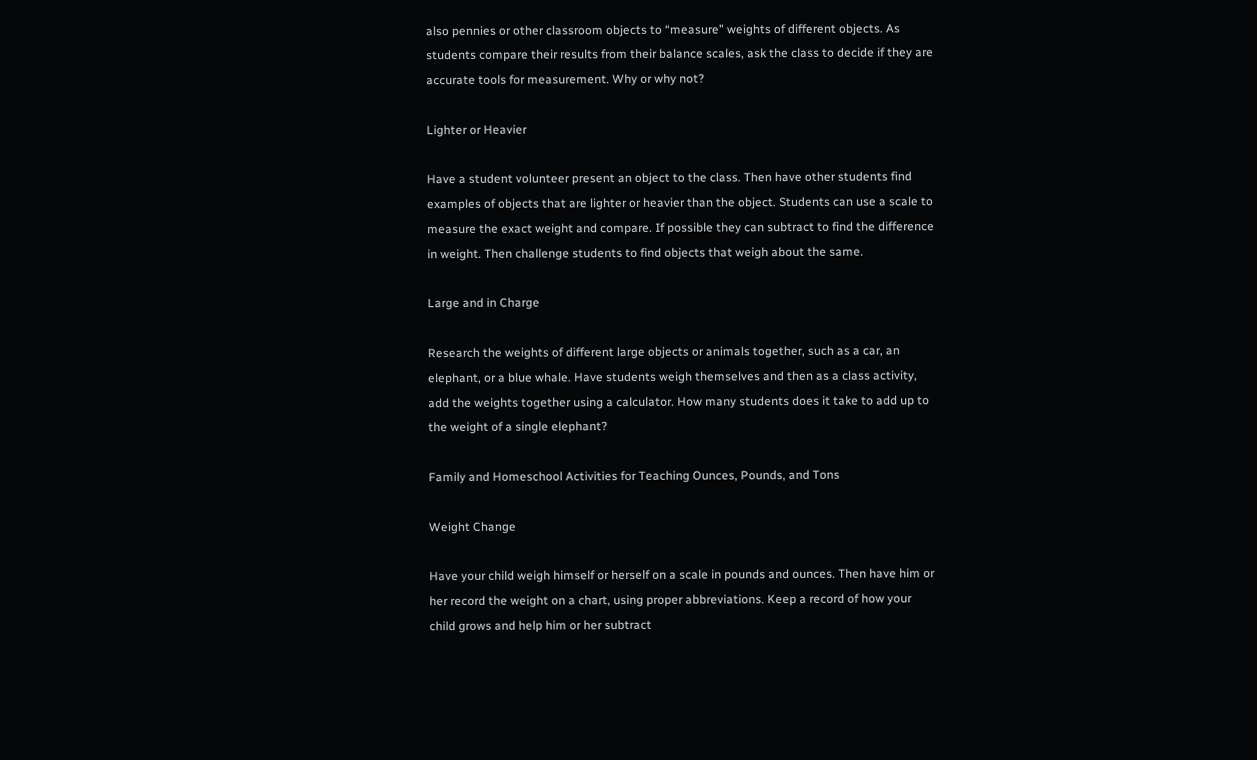also pennies or other classroom objects to “measure” weights of different objects. As students compare their results from their balance scales, ask the class to decide if they are accurate tools for measurement. Why or why not?

Lighter or Heavier

Have a student volunteer present an object to the class. Then have other students find examples of objects that are lighter or heavier than the object. Students can use a scale to measure the exact weight and compare. If possible they can subtract to find the difference in weight. Then challenge students to find objects that weigh about the same.

Large and in Charge

Research the weights of different large objects or animals together, such as a car, an elephant, or a blue whale. Have students weigh themselves and then as a class activity, add the weights together using a calculator. How many students does it take to add up to the weight of a single elephant?

Family and Homeschool Activities for Teaching Ounces, Pounds, and Tons

Weight Change

Have your child weigh himself or herself on a scale in pounds and ounces. Then have him or her record the weight on a chart, using proper abbreviations. Keep a record of how your child grows and help him or her subtract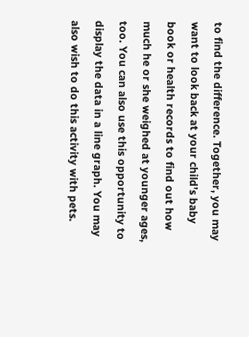to find the difference. Together, you may want to look back at your child’s baby book or health records to find out how much he or she weighed at younger ages, too. You can also use this opportunity to display the data in a line graph. You may also wish to do this activity with pets.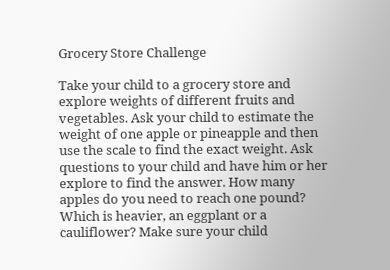Grocery Store Challenge

Take your child to a grocery store and explore weights of different fruits and vegetables. Ask your child to estimate the weight of one apple or pineapple and then use the scale to find the exact weight. Ask questions to your child and have him or her explore to find the answer. How many apples do you need to reach one pound? Which is heavier, an eggplant or a cauliflower? Make sure your child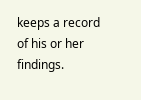keeps a record of his or her findings.